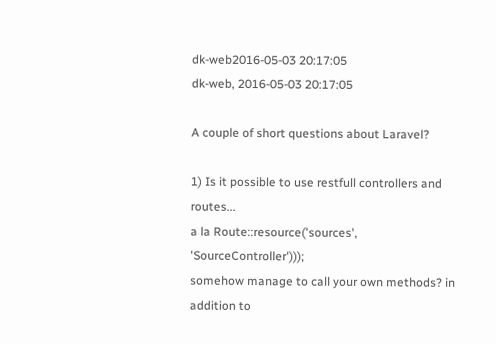dk-web2016-05-03 20:17:05
dk-web, 2016-05-03 20:17:05

A couple of short questions about Laravel?

1) Is it possible to use restfull controllers and routes...
a la Route::resource('sources', 'SourceController')));
somehow manage to call your own methods? in addition to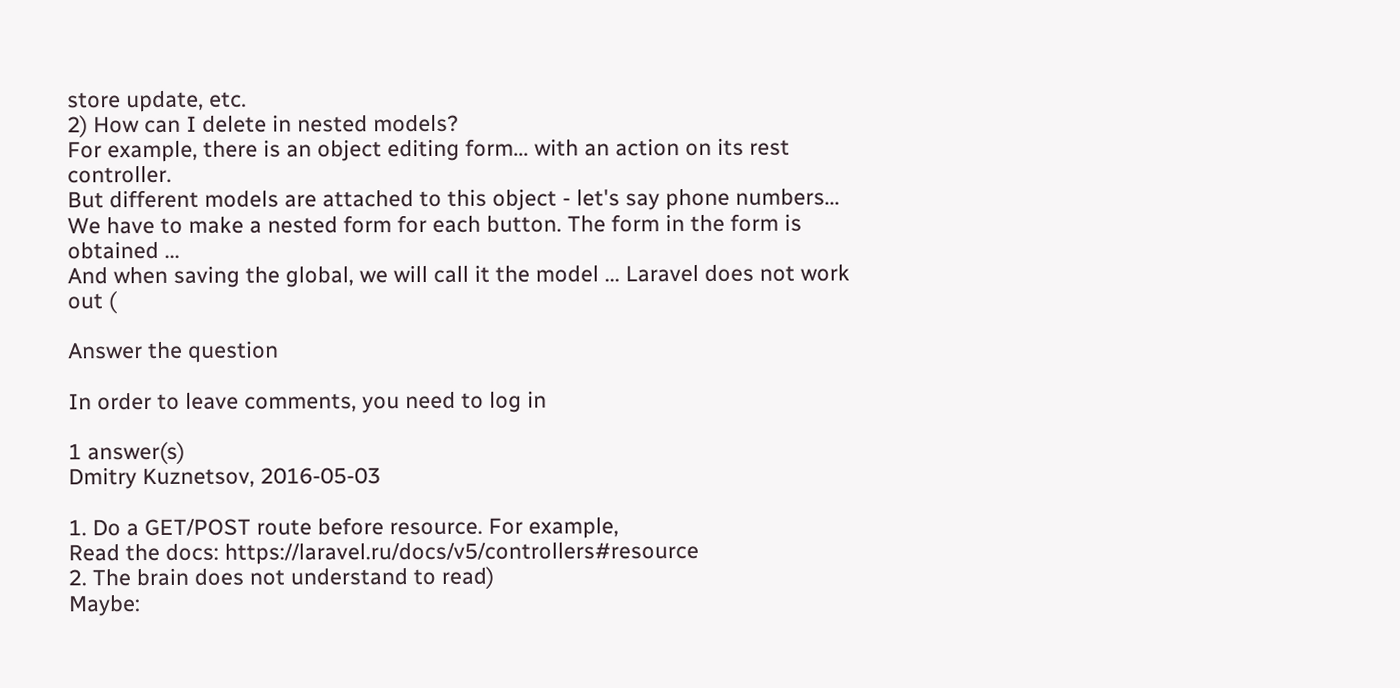store update, etc.
2) How can I delete in nested models?
For example, there is an object editing form... with an action on its rest controller.
But different models are attached to this object - let's say phone numbers...
We have to make a nested form for each button. The form in the form is obtained ...
And when saving the global, we will call it the model ... Laravel does not work out (

Answer the question

In order to leave comments, you need to log in

1 answer(s)
Dmitry Kuznetsov, 2016-05-03

1. Do a GET/POST route before resource. For example,
Read the docs: https://laravel.ru/docs/v5/controllers#resource
2. The brain does not understand to read)
Maybe: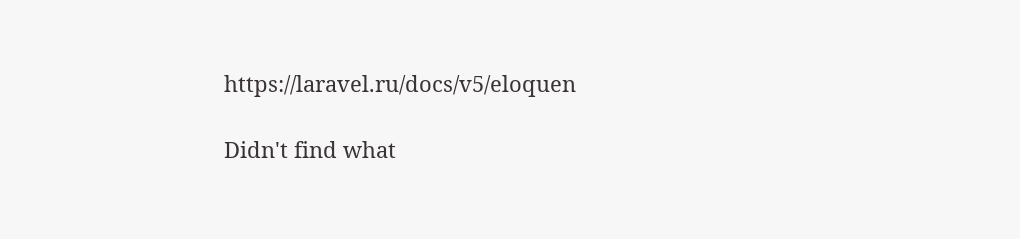https://laravel.ru/docs/v5/eloquen

Didn't find what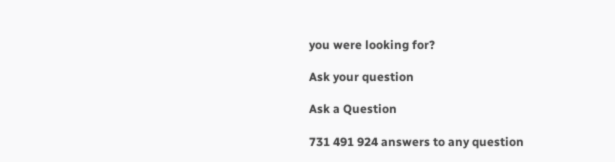you were looking for?

Ask your question

Ask a Question

731 491 924 answers to any question